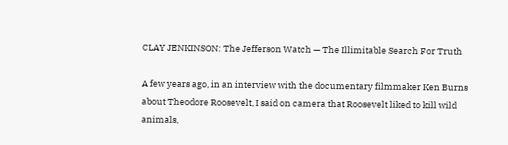CLAY JENKINSON: The Jefferson Watch — The Illimitable Search For Truth

A few years ago, in an interview with the documentary filmmaker Ken Burns about Theodore Roosevelt, I said on camera that Roosevelt liked to kill wild animals,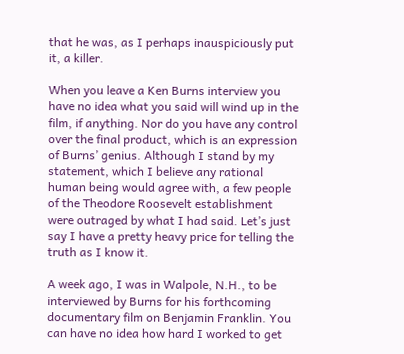that he was, as I perhaps inauspiciously put it, a killer.

When you leave a Ken Burns interview you have no idea what you said will wind up in the film, if anything. Nor do you have any control over the final product, which is an expression of Burns’ genius. Although I stand by my statement, which I believe any rational human being would agree with, a few people of the Theodore Roosevelt establishment were outraged by what I had said. Let’s just say I have a pretty heavy price for telling the truth as I know it.

A week ago, I was in Walpole, N.H., to be interviewed by Burns for his forthcoming documentary film on Benjamin Franklin. You can have no idea how hard I worked to get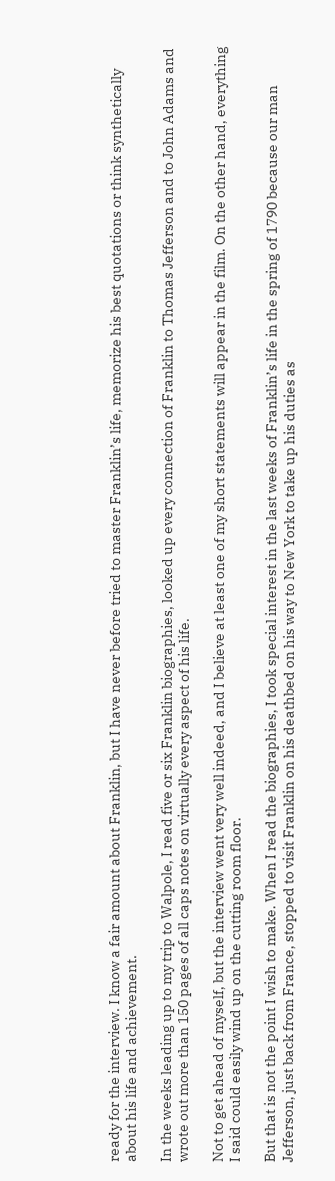ready for the interview. I know a fair amount about Franklin, but I have never before tried to master Franklin’s life, memorize his best quotations or think synthetically about his life and achievement.

In the weeks leading up to my trip to Walpole, I read five or six Franklin biographies, looked up every connection of Franklin to Thomas Jefferson and to John Adams and wrote out more than 150 pages of all caps notes on virtually every aspect of his life.

Not to get ahead of myself, but the interview went very well indeed, and I believe at least one of my short statements will appear in the film. On the other hand, everything I said could easily wind up on the cutting room floor.

But that is not the point I wish to make. When I read the biographies, I took special interest in the last weeks of Franklin’s life in the spring of 1790 because our man Jefferson, just back from France, stopped to visit Franklin on his deathbed on his way to New York to take up his duties as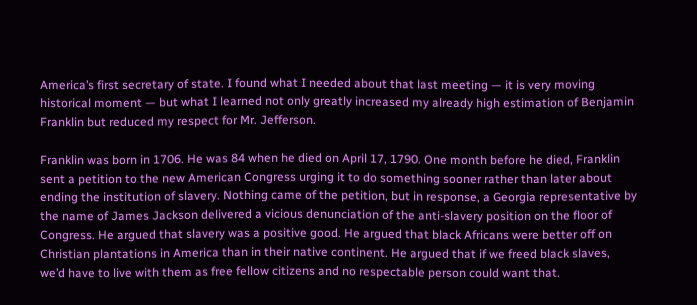America’s first secretary of state. I found what I needed about that last meeting — it is very moving historical moment — but what I learned not only greatly increased my already high estimation of Benjamin Franklin but reduced my respect for Mr. Jefferson.

Franklin was born in 1706. He was 84 when he died on April 17, 1790. One month before he died, Franklin sent a petition to the new American Congress urging it to do something sooner rather than later about ending the institution of slavery. Nothing came of the petition, but in response, a Georgia representative by the name of James Jackson delivered a vicious denunciation of the anti-slavery position on the floor of Congress. He argued that slavery was a positive good. He argued that black Africans were better off on Christian plantations in America than in their native continent. He argued that if we freed black slaves, we’d have to live with them as free fellow citizens and no respectable person could want that.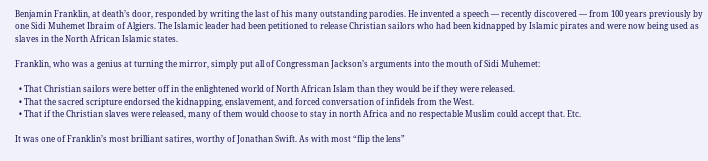Benjamin Franklin, at death’s door, responded by writing the last of his many outstanding parodies. He invented a speech — recently discovered — from 100 years previously by one Sidi Muhemet Ibraim of Algiers. The Islamic leader had been petitioned to release Christian sailors who had been kidnapped by Islamic pirates and were now being used as slaves in the North African Islamic states.

Franklin, who was a genius at turning the mirror, simply put all of Congressman Jackson’s arguments into the mouth of Sidi Muhemet:

  • That Christian sailors were better off in the enlightened world of North African Islam than they would be if they were released.
  • That the sacred scripture endorsed the kidnapping, enslavement, and forced conversation of infidels from the West.
  • That if the Christian slaves were released, many of them would choose to stay in north Africa and no respectable Muslim could accept that. Etc.

It was one of Franklin’s most brilliant satires, worthy of Jonathan Swift. As with most “flip the lens”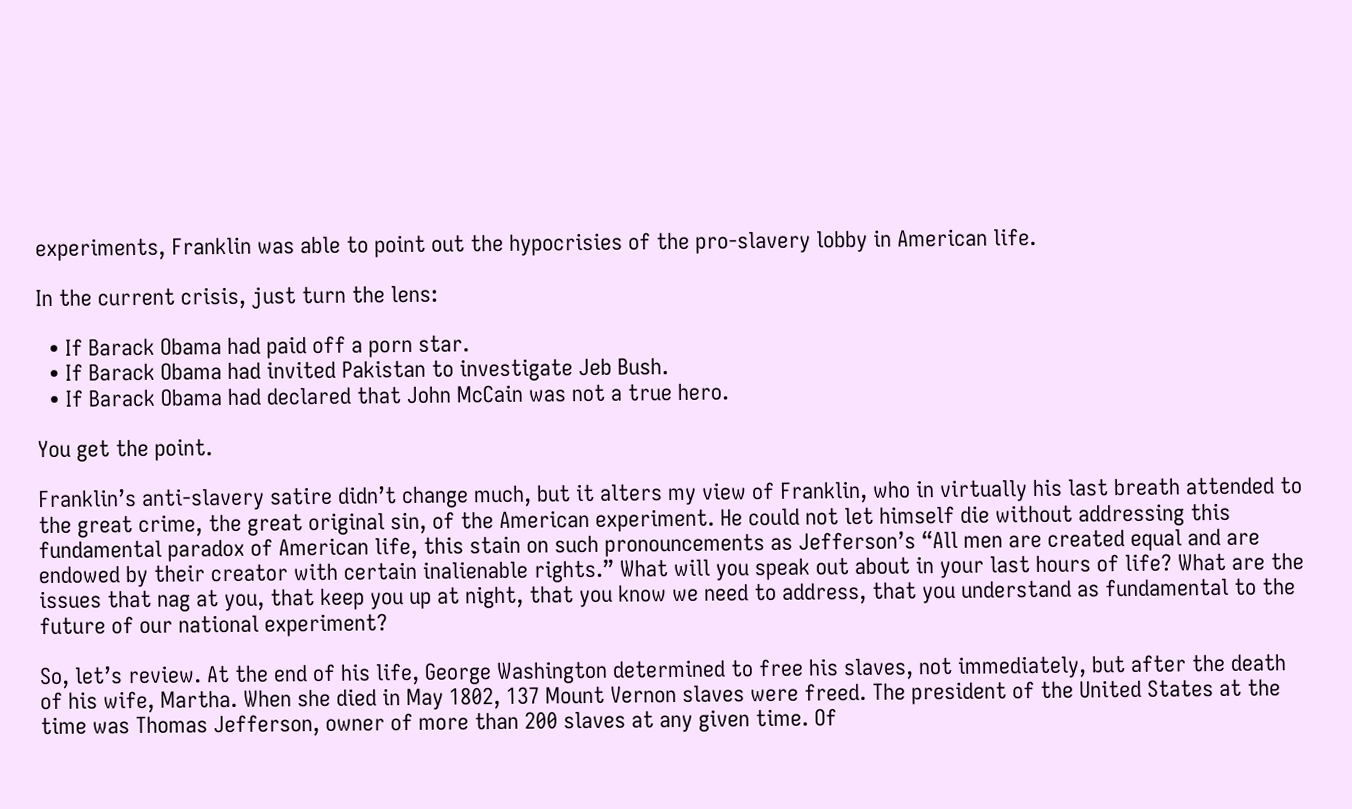experiments, Franklin was able to point out the hypocrisies of the pro-slavery lobby in American life.

In the current crisis, just turn the lens:

  • If Barack Obama had paid off a porn star.
  • If Barack Obama had invited Pakistan to investigate Jeb Bush.
  • If Barack Obama had declared that John McCain was not a true hero.

You get the point.

Franklin’s anti-slavery satire didn’t change much, but it alters my view of Franklin, who in virtually his last breath attended to the great crime, the great original sin, of the American experiment. He could not let himself die without addressing this fundamental paradox of American life, this stain on such pronouncements as Jefferson’s “All men are created equal and are endowed by their creator with certain inalienable rights.” What will you speak out about in your last hours of life? What are the issues that nag at you, that keep you up at night, that you know we need to address, that you understand as fundamental to the future of our national experiment?

So, let’s review. At the end of his life, George Washington determined to free his slaves, not immediately, but after the death of his wife, Martha. When she died in May 1802, 137 Mount Vernon slaves were freed. The president of the United States at the time was Thomas Jefferson, owner of more than 200 slaves at any given time. Of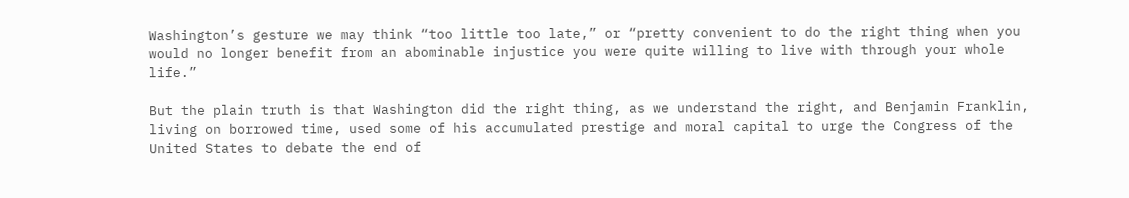Washington’s gesture we may think “too little too late,” or “pretty convenient to do the right thing when you would no longer benefit from an abominable injustice you were quite willing to live with through your whole life.”

But the plain truth is that Washington did the right thing, as we understand the right, and Benjamin Franklin, living on borrowed time, used some of his accumulated prestige and moral capital to urge the Congress of the United States to debate the end of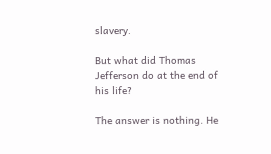slavery.

But what did Thomas Jefferson do at the end of his life?

The answer is nothing. He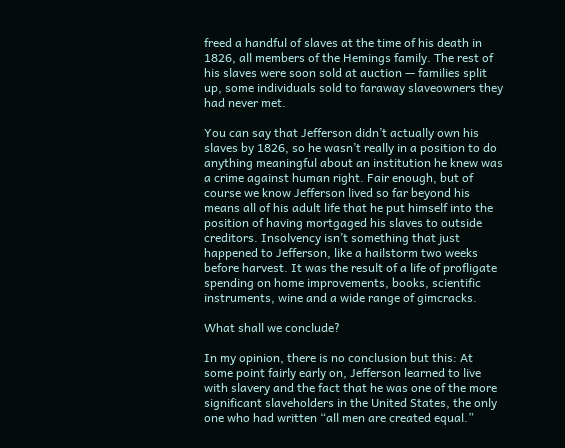freed a handful of slaves at the time of his death in 1826, all members of the Hemings family. The rest of his slaves were soon sold at auction — families split up, some individuals sold to faraway slaveowners they had never met.

You can say that Jefferson didn’t actually own his slaves by 1826, so he wasn’t really in a position to do anything meaningful about an institution he knew was a crime against human right. Fair enough, but of course we know Jefferson lived so far beyond his means all of his adult life that he put himself into the position of having mortgaged his slaves to outside creditors. Insolvency isn’t something that just happened to Jefferson, like a hailstorm two weeks before harvest. It was the result of a life of profligate spending on home improvements, books, scientific instruments, wine and a wide range of gimcracks.

What shall we conclude?

In my opinion, there is no conclusion but this: At some point fairly early on, Jefferson learned to live with slavery and the fact that he was one of the more significant slaveholders in the United States, the only one who had written “all men are created equal.”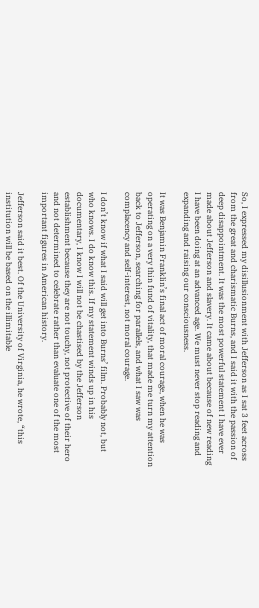So, I expressed my disillusionment with Jefferson as I sat 3 feet across from the great and charismatic Burns, and I said it with the passion of deep disappointment. It was the most powerful statement I have ever made about Jefferson and slavery. It came about because of new reading I have been doing at an advanced age. We must never stop reading and expanding and raising our consciousness.

It was Benjamin Franklin’s final act of moral courage, when he was operating on a very thin fund of vitality, that made me turn my attention back to Jefferson, searching for parallels, and what I saw was complacency and self-interest, not moral courage.

I don’t know if what I said will get into Burns’ film. Probably not, but who knows. I do know this. If my statement winds up in his documentary, I know I will not be chastised by the Jefferson establishment because they are not touchy, not protective of their hero and not determined to celebrate rather than evaluate one of the most important figures in American history.

Jefferson said it best. Of the University of Virginia, he wrote, “this institution will be based on the illimitable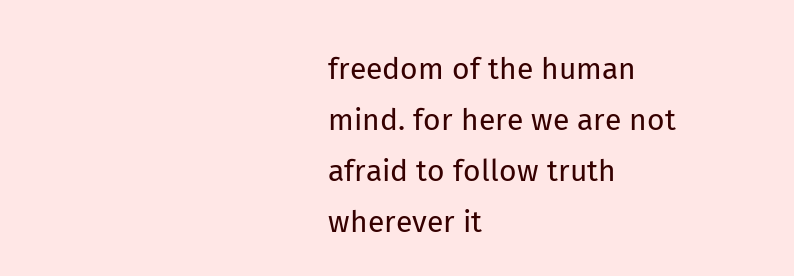freedom of the human mind. for here we are not afraid to follow truth wherever it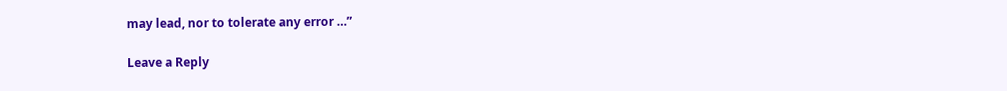may lead, nor to tolerate any error …”

Leave a Reply